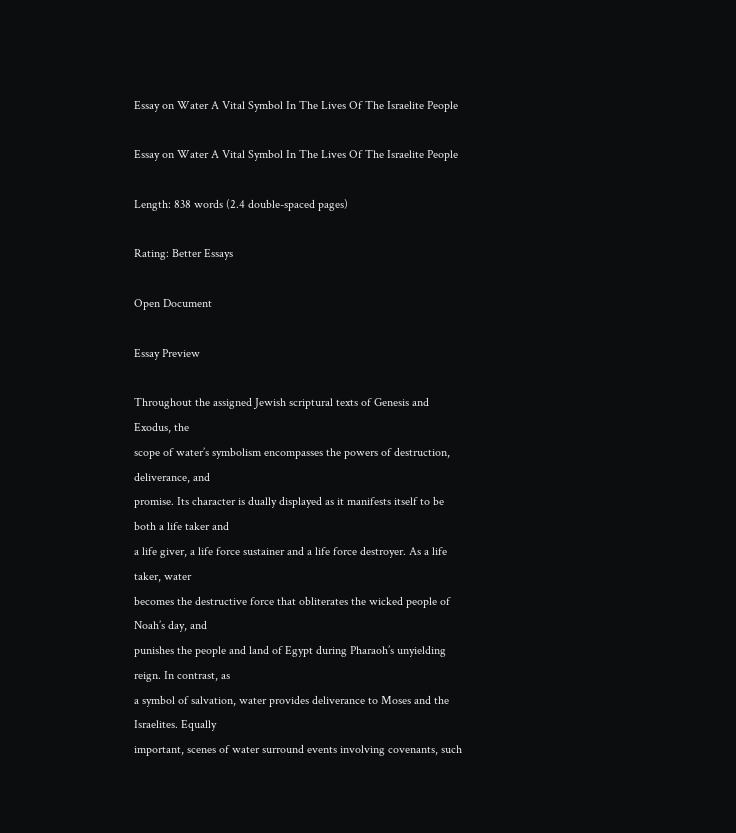Essay on Water A Vital Symbol In The Lives Of The Israelite People

Essay on Water A Vital Symbol In The Lives Of The Israelite People

Length: 838 words (2.4 double-spaced pages)

Rating: Better Essays

Open Document

Essay Preview

Throughout the assigned Jewish scriptural texts of Genesis and Exodus, the
scope of water’s symbolism encompasses the powers of destruction, deliverance, and
promise. Its character is dually displayed as it manifests itself to be both a life taker and
a life giver, a life force sustainer and a life force destroyer. As a life taker, water
becomes the destructive force that obliterates the wicked people of Noah’s day, and
punishes the people and land of Egypt during Pharaoh’s unyielding reign. In contrast, as
a symbol of salvation, water provides deliverance to Moses and the Israelites. Equally
important, scenes of water surround events involving covenants, such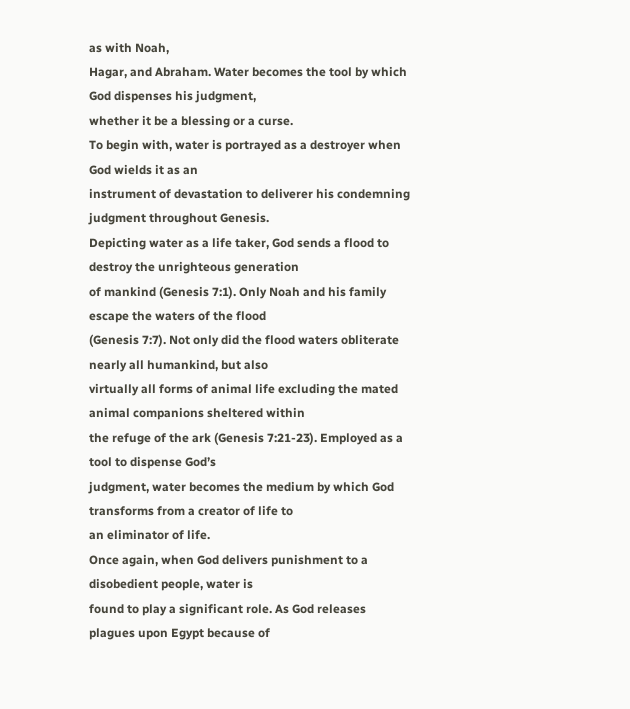as with Noah,
Hagar, and Abraham. Water becomes the tool by which God dispenses his judgment,
whether it be a blessing or a curse.
To begin with, water is portrayed as a destroyer when God wields it as an
instrument of devastation to deliverer his condemning judgment throughout Genesis.
Depicting water as a life taker, God sends a flood to destroy the unrighteous generation
of mankind (Genesis 7:1). Only Noah and his family escape the waters of the flood
(Genesis 7:7). Not only did the flood waters obliterate nearly all humankind, but also
virtually all forms of animal life excluding the mated animal companions sheltered within
the refuge of the ark (Genesis 7:21-23). Employed as a tool to dispense God’s
judgment, water becomes the medium by which God transforms from a creator of life to
an eliminator of life.
Once again, when God delivers punishment to a disobedient people, water is
found to play a significant role. As God releases plagues upon Egypt because of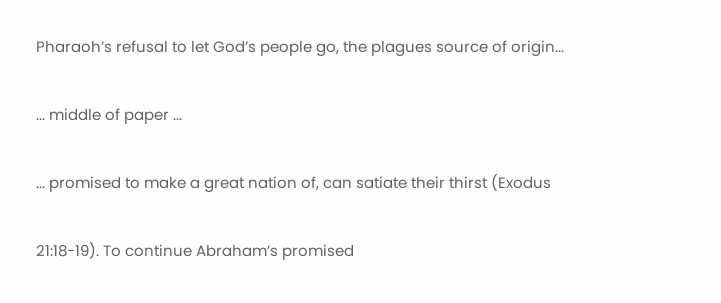Pharaoh’s refusal to let God’s people go, the plagues source of origin...

... middle of paper ...

... promised to make a great nation of, can satiate their thirst (Exodus

21:18-19). To continue Abraham’s promised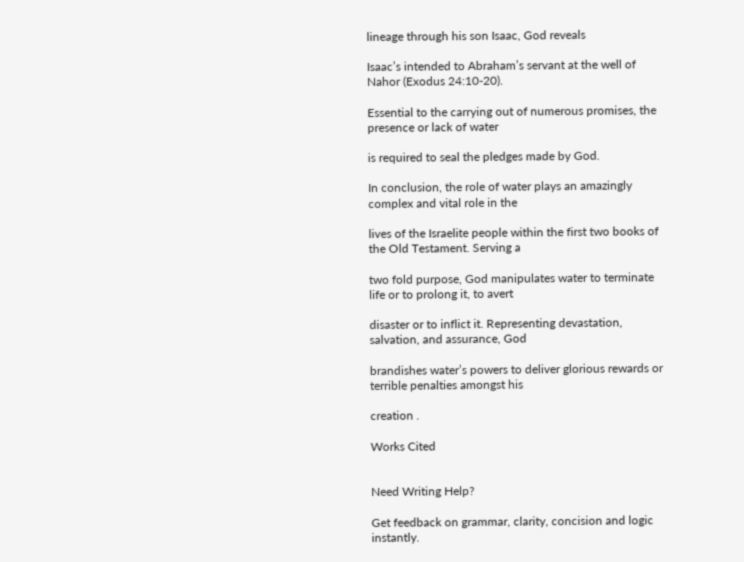lineage through his son Isaac, God reveals

Isaac’s intended to Abraham’s servant at the well of Nahor (Exodus 24:10-20).

Essential to the carrying out of numerous promises, the presence or lack of water

is required to seal the pledges made by God.

In conclusion, the role of water plays an amazingly complex and vital role in the

lives of the Israelite people within the first two books of the Old Testament. Serving a

two fold purpose, God manipulates water to terminate life or to prolong it, to avert

disaster or to inflict it. Representing devastation, salvation, and assurance, God

brandishes water’s powers to deliver glorious rewards or terrible penalties amongst his

creation .

Works Cited


Need Writing Help?

Get feedback on grammar, clarity, concision and logic instantly.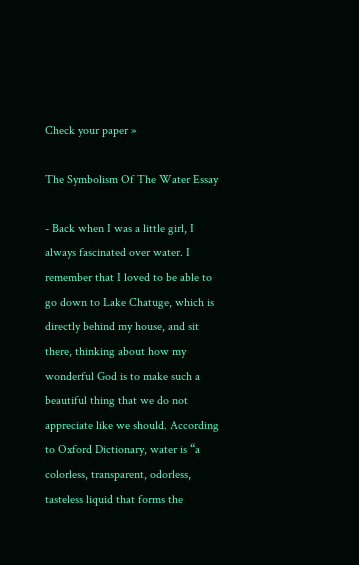Check your paper »

The Symbolism Of The Water Essay

- Back when I was a little girl, I always fascinated over water. I remember that I loved to be able to go down to Lake Chatuge, which is directly behind my house, and sit there, thinking about how my wonderful God is to make such a beautiful thing that we do not appreciate like we should. According to Oxford Dictionary, water is “a colorless, transparent, odorless, tasteless liquid that forms the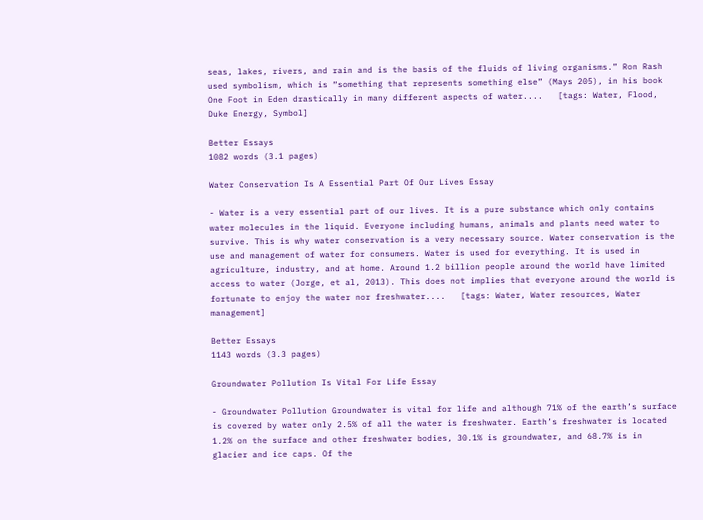seas, lakes, rivers, and rain and is the basis of the fluids of living organisms.” Ron Rash used symbolism, which is “something that represents something else” (Mays 205), in his book One Foot in Eden drastically in many different aspects of water....   [tags: Water, Flood, Duke Energy, Symbol]

Better Essays
1082 words (3.1 pages)

Water Conservation Is A Essential Part Of Our Lives Essay

- Water is a very essential part of our lives. It is a pure substance which only contains water molecules in the liquid. Everyone including humans, animals and plants need water to survive. This is why water conservation is a very necessary source. Water conservation is the use and management of water for consumers. Water is used for everything. It is used in agriculture, industry, and at home. Around 1.2 billion people around the world have limited access to water (Jorge, et al, 2013). This does not implies that everyone around the world is fortunate to enjoy the water nor freshwater....   [tags: Water, Water resources, Water management]

Better Essays
1143 words (3.3 pages)

Groundwater Pollution Is Vital For Life Essay

- Groundwater Pollution Groundwater is vital for life and although 71% of the earth’s surface is covered by water only 2.5% of all the water is freshwater. Earth’s freshwater is located 1.2% on the surface and other freshwater bodies, 30.1% is groundwater, and 68.7% is in glacier and ice caps. Of the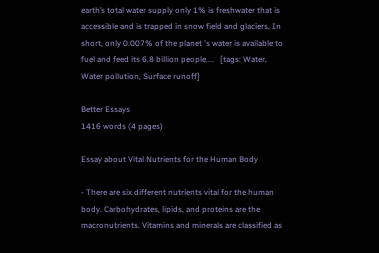earth’s total water supply only 1% is freshwater that is accessible and is trapped in snow field and glaciers, In short, only 0.007% of the planet 's water is available to fuel and feed its 6.8 billion people....   [tags: Water, Water pollution, Surface runoff]

Better Essays
1416 words (4 pages)

Essay about Vital Nutrients for the Human Body

- There are six different nutrients vital for the human body. Carbohydrates, lipids, and proteins are the macronutrients. Vitamins and minerals are classified as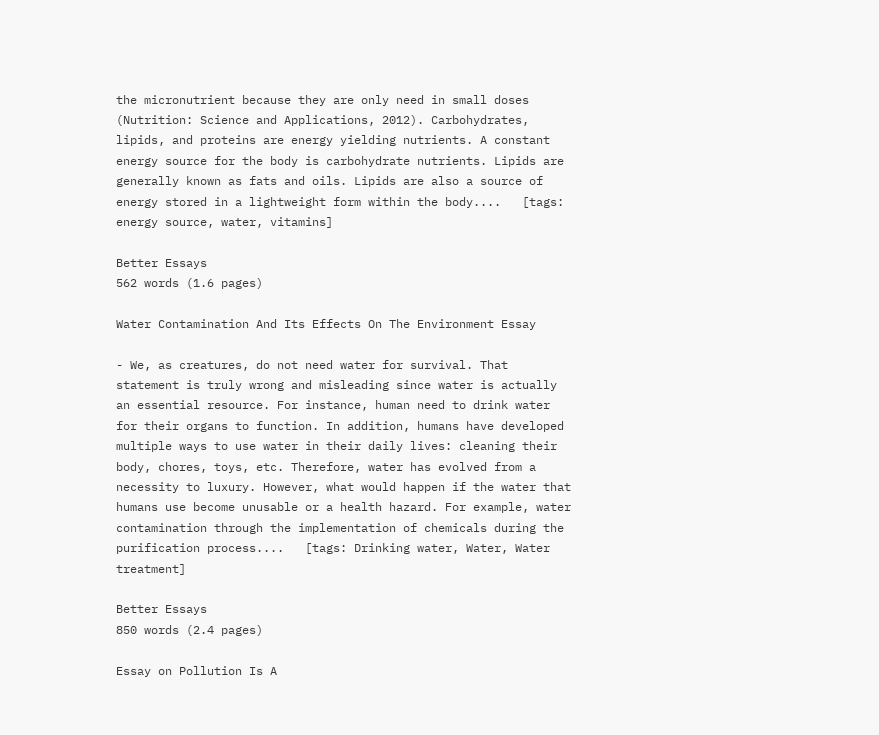the micronutrient because they are only need in small doses (Nutrition: Science and Applications, 2012). Carbohydrates, lipids, and proteins are energy yielding nutrients. A constant energy source for the body is carbohydrate nutrients. Lipids are generally known as fats and oils. Lipids are also a source of energy stored in a lightweight form within the body....   [tags: energy source, water, vitamins]

Better Essays
562 words (1.6 pages)

Water Contamination And Its Effects On The Environment Essay

- We, as creatures, do not need water for survival. That statement is truly wrong and misleading since water is actually an essential resource. For instance, human need to drink water for their organs to function. In addition, humans have developed multiple ways to use water in their daily lives: cleaning their body, chores, toys, etc. Therefore, water has evolved from a necessity to luxury. However, what would happen if the water that humans use become unusable or a health hazard. For example, water contamination through the implementation of chemicals during the purification process....   [tags: Drinking water, Water, Water treatment]

Better Essays
850 words (2.4 pages)

Essay on Pollution Is A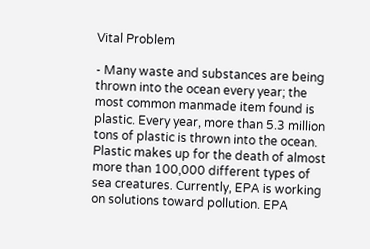Vital Problem

- Many waste and substances are being thrown into the ocean every year; the most common manmade item found is plastic. Every year, more than 5.3 million tons of plastic is thrown into the ocean. Plastic makes up for the death of almost more than 100,000 different types of sea creatures. Currently, EPA is working on solutions toward pollution. EPA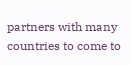partners with many countries to come to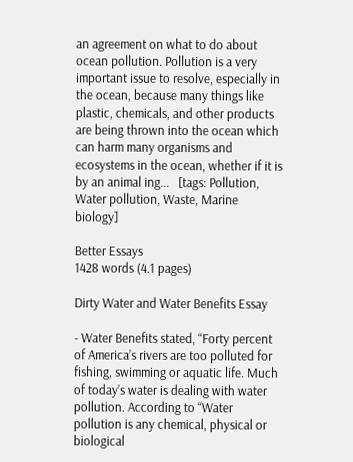an agreement on what to do about ocean pollution. Pollution is a very important issue to resolve, especially in the ocean, because many things like plastic, chemicals, and other products are being thrown into the ocean which can harm many organisms and ecosystems in the ocean, whether if it is by an animal ing...   [tags: Pollution, Water pollution, Waste, Marine biology]

Better Essays
1428 words (4.1 pages)

Dirty Water and Water Benefits Essay

- Water Benefits stated, “Forty percent of America’s rivers are too polluted for fishing, swimming or aquatic life. Much of today’s water is dealing with water pollution. According to “Water pollution is any chemical, physical or biological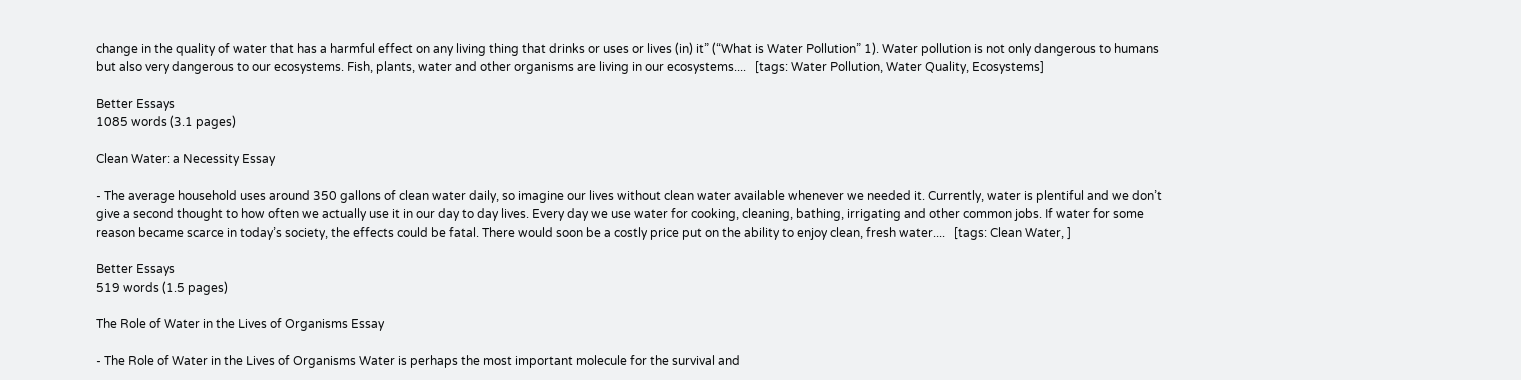change in the quality of water that has a harmful effect on any living thing that drinks or uses or lives (in) it” (“What is Water Pollution” 1). Water pollution is not only dangerous to humans but also very dangerous to our ecosystems. Fish, plants, water and other organisms are living in our ecosystems....   [tags: Water Pollution, Water Quality, Ecosystems]

Better Essays
1085 words (3.1 pages)

Clean Water: a Necessity Essay

- The average household uses around 350 gallons of clean water daily, so imagine our lives without clean water available whenever we needed it. Currently, water is plentiful and we don’t give a second thought to how often we actually use it in our day to day lives. Every day we use water for cooking, cleaning, bathing, irrigating and other common jobs. If water for some reason became scarce in today’s society, the effects could be fatal. There would soon be a costly price put on the ability to enjoy clean, fresh water....   [tags: Clean Water, ]

Better Essays
519 words (1.5 pages)

The Role of Water in the Lives of Organisms Essay

- The Role of Water in the Lives of Organisms Water is perhaps the most important molecule for the survival and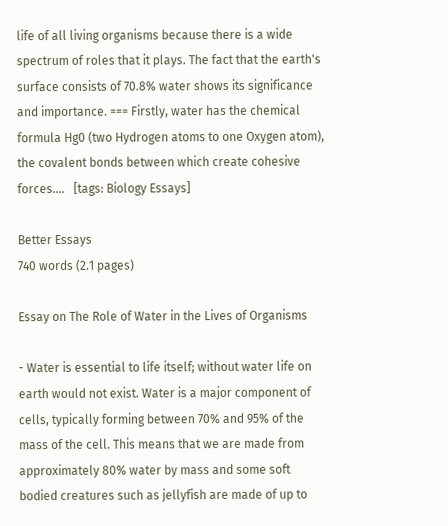life of all living organisms because there is a wide spectrum of roles that it plays. The fact that the earth's surface consists of 70.8% water shows its significance and importance. === Firstly, water has the chemical formula Hg0 (two Hydrogen atoms to one Oxygen atom), the covalent bonds between which create cohesive forces....   [tags: Biology Essays]

Better Essays
740 words (2.1 pages)

Essay on The Role of Water in the Lives of Organisms

- Water is essential to life itself; without water life on earth would not exist. Water is a major component of cells, typically forming between 70% and 95% of the mass of the cell. This means that we are made from approximately 80% water by mass and some soft bodied creatures such as jellyfish are made of up to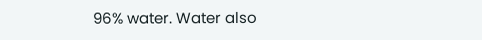96% water. Water also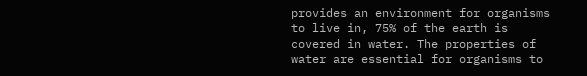provides an environment for organisms to live in, 75% of the earth is covered in water. The properties of water are essential for organisms to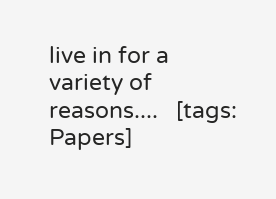live in for a variety of reasons....   [tags: Papers]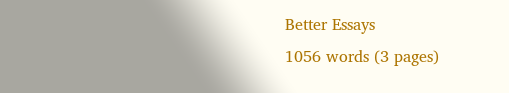Better Essays
1056 words (3 pages)